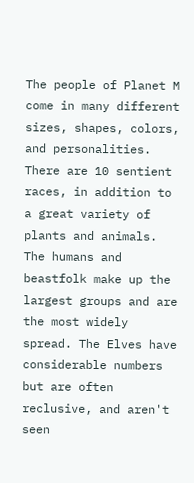The people of Planet M come in many different sizes, shapes, colors, and personalities. There are 10 sentient races, in addition to a great variety of plants and animals. The humans and beastfolk make up the largest groups and are the most widely spread. The Elves have considerable numbers but are often reclusive, and aren't seen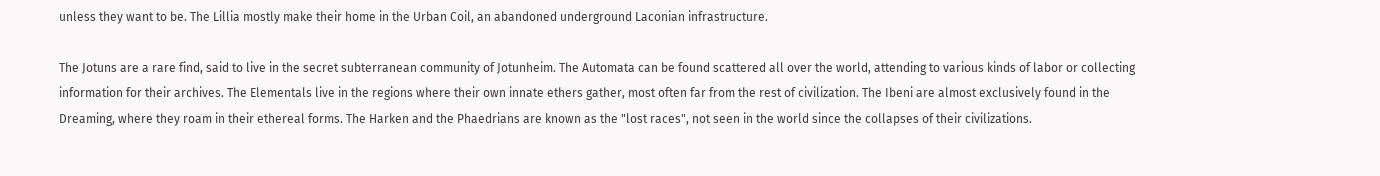unless they want to be. The Lillia mostly make their home in the Urban Coil, an abandoned underground Laconian infrastructure.

The Jotuns are a rare find, said to live in the secret subterranean community of Jotunheim. The Automata can be found scattered all over the world, attending to various kinds of labor or collecting information for their archives. The Elementals live in the regions where their own innate ethers gather, most often far from the rest of civilization. The Ibeni are almost exclusively found in the Dreaming, where they roam in their ethereal forms. The Harken and the Phaedrians are known as the "lost races", not seen in the world since the collapses of their civilizations.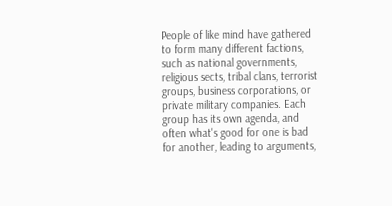People of like mind have gathered to form many different factions, such as national governments, religious sects, tribal clans, terrorist groups, business corporations, or private military companies. Each group has its own agenda, and often what's good for one is bad for another, leading to arguments,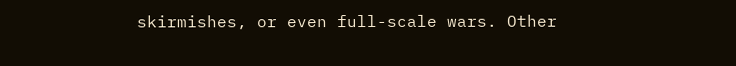skirmishes, or even full-scale wars. Other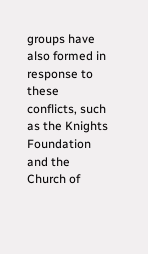groups have also formed in response to these conflicts, such as the Knights Foundation and the Church of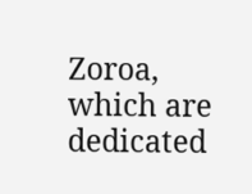Zoroa, which are dedicated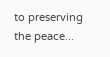to preserving the peace...